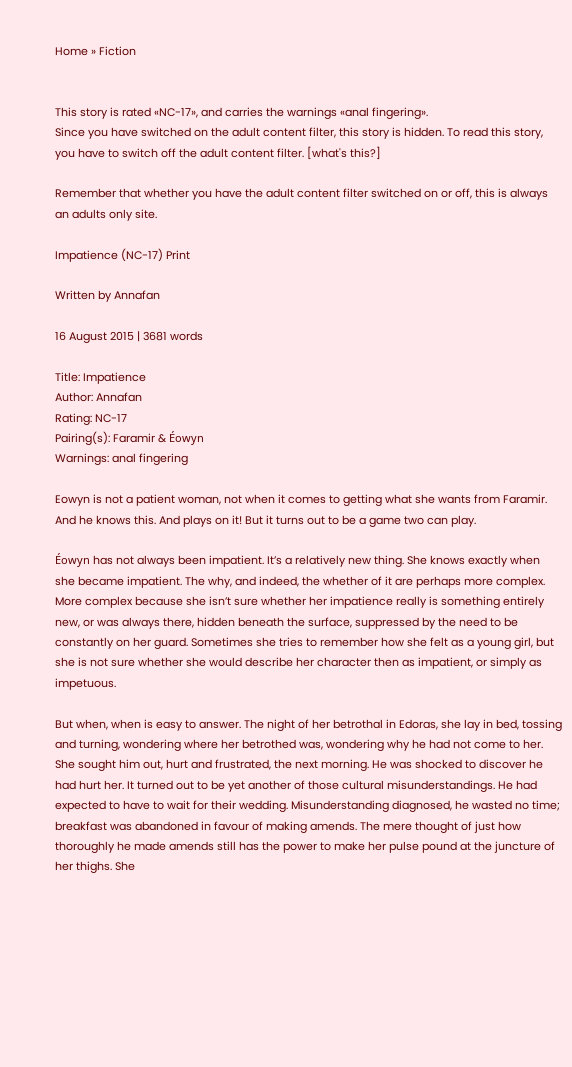Home » Fiction


This story is rated «NC-17», and carries the warnings «anal fingering».
Since you have switched on the adult content filter, this story is hidden. To read this story, you have to switch off the adult content filter. [what's this?]

Remember that whether you have the adult content filter switched on or off, this is always an adults only site.

Impatience (NC-17) Print

Written by Annafan

16 August 2015 | 3681 words

Title: Impatience
Author: Annafan
Rating: NC-17
Pairing(s): Faramir & Éowyn
Warnings: anal fingering

Eowyn is not a patient woman, not when it comes to getting what she wants from Faramir. And he knows this. And plays on it! But it turns out to be a game two can play.

Éowyn has not always been impatient. It’s a relatively new thing. She knows exactly when she became impatient. The why, and indeed, the whether of it are perhaps more complex. More complex because she isn’t sure whether her impatience really is something entirely new, or was always there, hidden beneath the surface, suppressed by the need to be constantly on her guard. Sometimes she tries to remember how she felt as a young girl, but she is not sure whether she would describe her character then as impatient, or simply as impetuous.

But when, when is easy to answer. The night of her betrothal in Edoras, she lay in bed, tossing and turning, wondering where her betrothed was, wondering why he had not come to her. She sought him out, hurt and frustrated, the next morning. He was shocked to discover he had hurt her. It turned out to be yet another of those cultural misunderstandings. He had expected to have to wait for their wedding. Misunderstanding diagnosed, he wasted no time; breakfast was abandoned in favour of making amends. The mere thought of just how thoroughly he made amends still has the power to make her pulse pound at the juncture of her thighs. She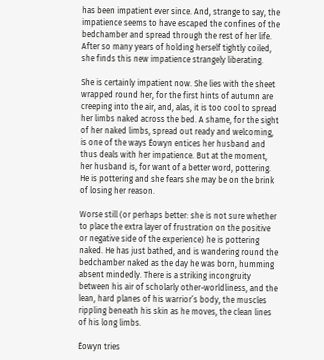has been impatient ever since. And, strange to say, the impatience seems to have escaped the confines of the bedchamber and spread through the rest of her life. After so many years of holding herself tightly coiled, she finds this new impatience strangely liberating.

She is certainly impatient now. She lies with the sheet wrapped round her, for the first hints of autumn are creeping into the air, and, alas, it is too cool to spread her limbs naked across the bed. A shame, for the sight of her naked limbs, spread out ready and welcoming, is one of the ways Éowyn entices her husband and thus deals with her impatience. But at the moment, her husband is, for want of a better word, pottering. He is pottering and she fears she may be on the brink of losing her reason.

Worse still (or perhaps better: she is not sure whether to place the extra layer of frustration on the positive or negative side of the experience) he is pottering naked. He has just bathed, and is wandering round the bedchamber naked as the day he was born, humming absent mindedly. There is a striking incongruity between his air of scholarly other-worldliness, and the lean, hard planes of his warrior’s body, the muscles rippling beneath his skin as he moves, the clean lines of his long limbs.

Éowyn tries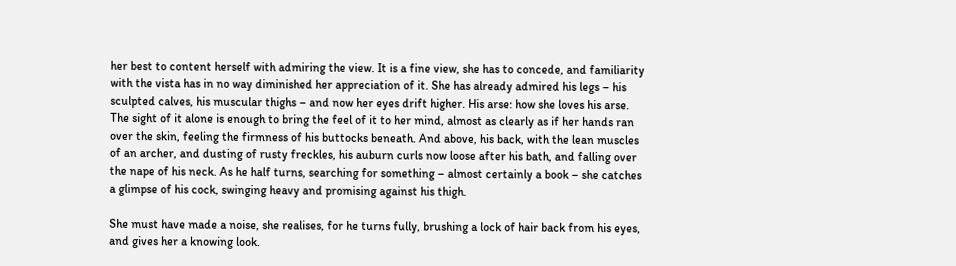her best to content herself with admiring the view. It is a fine view, she has to concede, and familiarity with the vista has in no way diminished her appreciation of it. She has already admired his legs – his sculpted calves, his muscular thighs – and now her eyes drift higher. His arse: how she loves his arse. The sight of it alone is enough to bring the feel of it to her mind, almost as clearly as if her hands ran over the skin, feeling the firmness of his buttocks beneath. And above, his back, with the lean muscles of an archer, and dusting of rusty freckles, his auburn curls now loose after his bath, and falling over the nape of his neck. As he half turns, searching for something – almost certainly a book – she catches a glimpse of his cock, swinging heavy and promising against his thigh.

She must have made a noise, she realises, for he turns fully, brushing a lock of hair back from his eyes, and gives her a knowing look.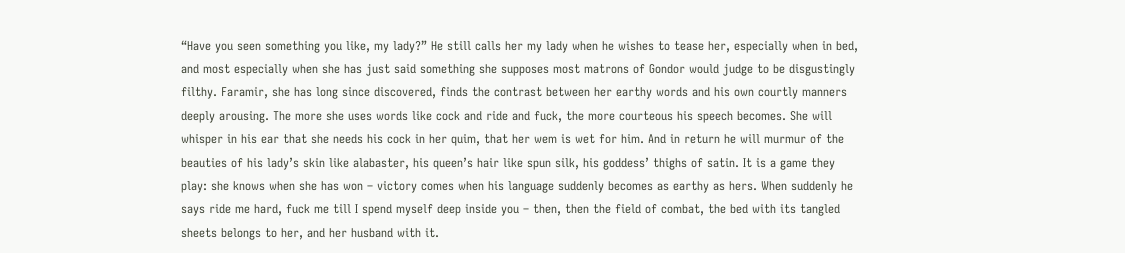“Have you seen something you like, my lady?” He still calls her my lady when he wishes to tease her, especially when in bed, and most especially when she has just said something she supposes most matrons of Gondor would judge to be disgustingly filthy. Faramir, she has long since discovered, finds the contrast between her earthy words and his own courtly manners deeply arousing. The more she uses words like cock and ride and fuck, the more courteous his speech becomes. She will whisper in his ear that she needs his cock in her quim, that her wem is wet for him. And in return he will murmur of the beauties of his lady’s skin like alabaster, his queen’s hair like spun silk, his goddess’ thighs of satin. It is a game they play: she knows when she has won – victory comes when his language suddenly becomes as earthy as hers. When suddenly he says ride me hard, fuck me till I spend myself deep inside you – then, then the field of combat, the bed with its tangled sheets belongs to her, and her husband with it.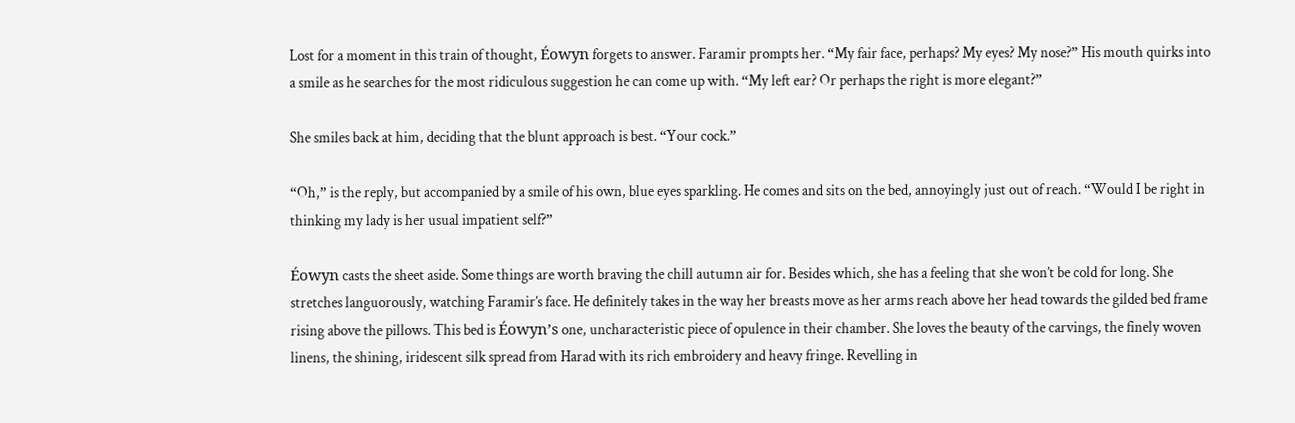Lost for a moment in this train of thought, Éowyn forgets to answer. Faramir prompts her. “My fair face, perhaps? My eyes? My nose?” His mouth quirks into a smile as he searches for the most ridiculous suggestion he can come up with. “My left ear? Or perhaps the right is more elegant?”

She smiles back at him, deciding that the blunt approach is best. “Your cock.”

“Oh,” is the reply, but accompanied by a smile of his own, blue eyes sparkling. He comes and sits on the bed, annoyingly just out of reach. “Would I be right in thinking my lady is her usual impatient self?”

Éowyn casts the sheet aside. Some things are worth braving the chill autumn air for. Besides which, she has a feeling that she won’t be cold for long. She stretches languorously, watching Faramir’s face. He definitely takes in the way her breasts move as her arms reach above her head towards the gilded bed frame rising above the pillows. This bed is Éowyn’s one, uncharacteristic piece of opulence in their chamber. She loves the beauty of the carvings, the finely woven linens, the shining, iridescent silk spread from Harad with its rich embroidery and heavy fringe. Revelling in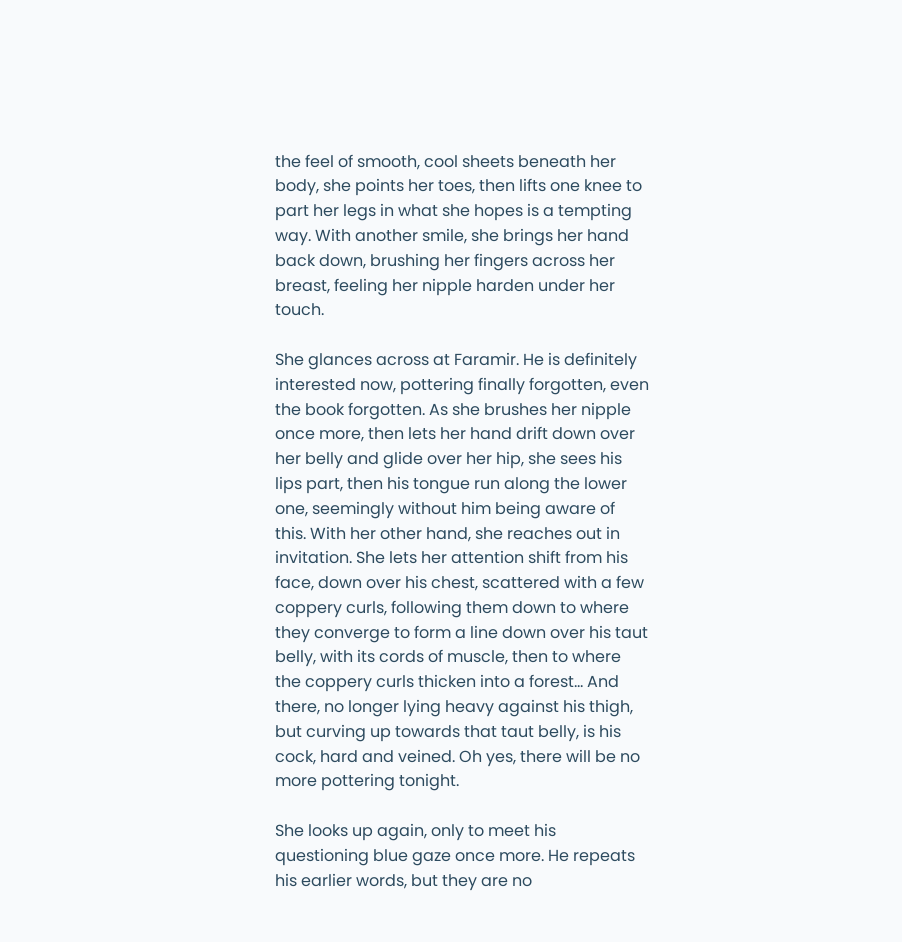the feel of smooth, cool sheets beneath her body, she points her toes, then lifts one knee to part her legs in what she hopes is a tempting way. With another smile, she brings her hand back down, brushing her fingers across her breast, feeling her nipple harden under her touch.

She glances across at Faramir. He is definitely interested now, pottering finally forgotten, even the book forgotten. As she brushes her nipple once more, then lets her hand drift down over her belly and glide over her hip, she sees his lips part, then his tongue run along the lower one, seemingly without him being aware of this. With her other hand, she reaches out in invitation. She lets her attention shift from his face, down over his chest, scattered with a few coppery curls, following them down to where they converge to form a line down over his taut belly, with its cords of muscle, then to where the coppery curls thicken into a forest… And there, no longer lying heavy against his thigh, but curving up towards that taut belly, is his cock, hard and veined. Oh yes, there will be no more pottering tonight.

She looks up again, only to meet his questioning blue gaze once more. He repeats his earlier words, but they are no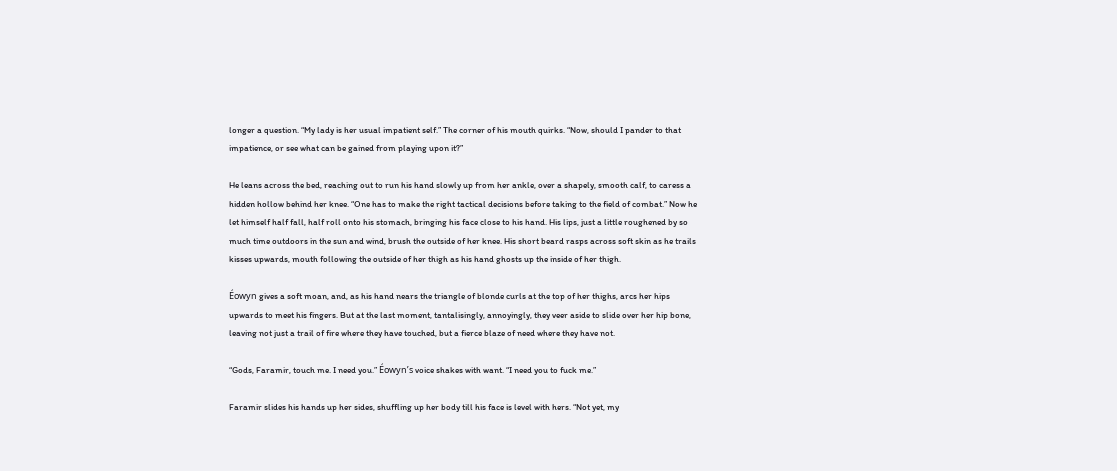longer a question. “My lady is her usual impatient self.” The corner of his mouth quirks. “Now, should I pander to that impatience, or see what can be gained from playing upon it?”

He leans across the bed, reaching out to run his hand slowly up from her ankle, over a shapely, smooth calf, to caress a hidden hollow behind her knee. “One has to make the right tactical decisions before taking to the field of combat.” Now he let himself half fall, half roll onto his stomach, bringing his face close to his hand. His lips, just a little roughened by so much time outdoors in the sun and wind, brush the outside of her knee. His short beard rasps across soft skin as he trails kisses upwards, mouth following the outside of her thigh as his hand ghosts up the inside of her thigh.

Éowyn gives a soft moan, and, as his hand nears the triangle of blonde curls at the top of her thighs, arcs her hips upwards to meet his fingers. But at the last moment, tantalisingly, annoyingly, they veer aside to slide over her hip bone, leaving not just a trail of fire where they have touched, but a fierce blaze of need where they have not.

“Gods, Faramir, touch me. I need you.” Éowyn’s voice shakes with want. “I need you to fuck me.”

Faramir slides his hands up her sides, shuffling up her body till his face is level with hers. “Not yet, my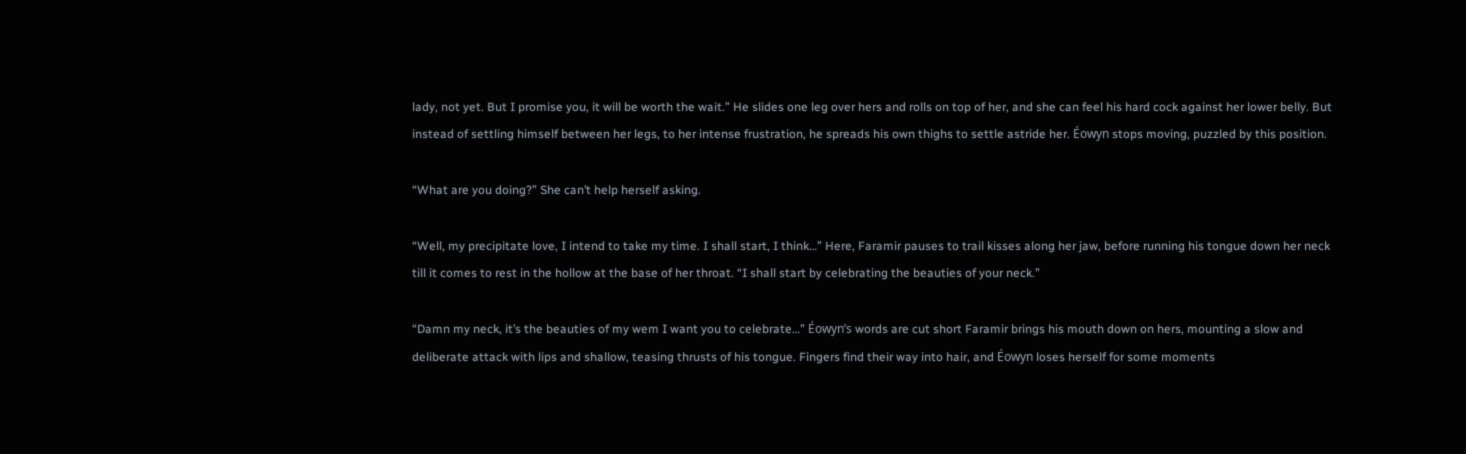lady, not yet. But I promise you, it will be worth the wait.” He slides one leg over hers and rolls on top of her, and she can feel his hard cock against her lower belly. But instead of settling himself between her legs, to her intense frustration, he spreads his own thighs to settle astride her. Éowyn stops moving, puzzled by this position.

“What are you doing?” She can’t help herself asking.

“Well, my precipitate love, I intend to take my time. I shall start, I think…” Here, Faramir pauses to trail kisses along her jaw, before running his tongue down her neck till it comes to rest in the hollow at the base of her throat. “I shall start by celebrating the beauties of your neck.”

“Damn my neck, it’s the beauties of my wem I want you to celebrate…” Éowyn’s words are cut short Faramir brings his mouth down on hers, mounting a slow and deliberate attack with lips and shallow, teasing thrusts of his tongue. Fingers find their way into hair, and Éowyn loses herself for some moments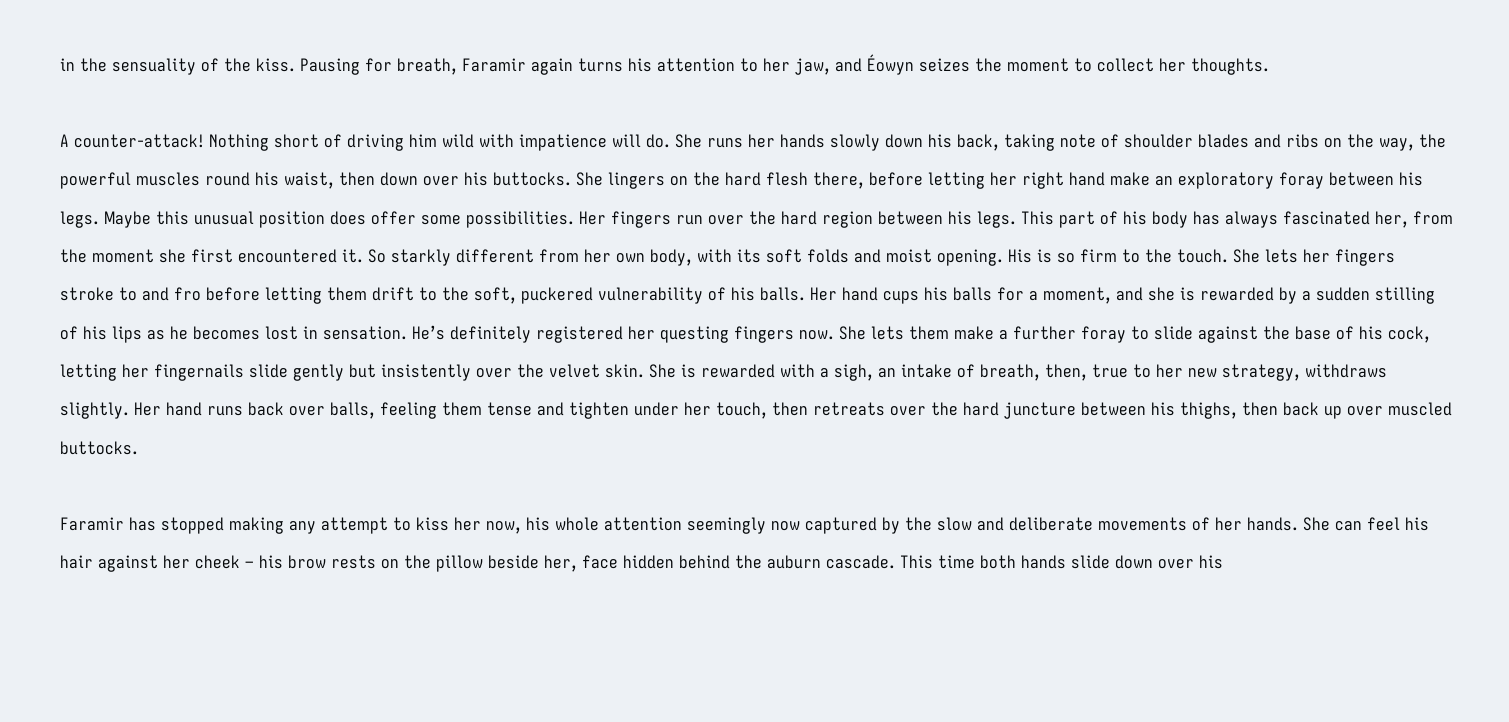in the sensuality of the kiss. Pausing for breath, Faramir again turns his attention to her jaw, and Éowyn seizes the moment to collect her thoughts.

A counter-attack! Nothing short of driving him wild with impatience will do. She runs her hands slowly down his back, taking note of shoulder blades and ribs on the way, the powerful muscles round his waist, then down over his buttocks. She lingers on the hard flesh there, before letting her right hand make an exploratory foray between his legs. Maybe this unusual position does offer some possibilities. Her fingers run over the hard region between his legs. This part of his body has always fascinated her, from the moment she first encountered it. So starkly different from her own body, with its soft folds and moist opening. His is so firm to the touch. She lets her fingers stroke to and fro before letting them drift to the soft, puckered vulnerability of his balls. Her hand cups his balls for a moment, and she is rewarded by a sudden stilling of his lips as he becomes lost in sensation. He’s definitely registered her questing fingers now. She lets them make a further foray to slide against the base of his cock, letting her fingernails slide gently but insistently over the velvet skin. She is rewarded with a sigh, an intake of breath, then, true to her new strategy, withdraws slightly. Her hand runs back over balls, feeling them tense and tighten under her touch, then retreats over the hard juncture between his thighs, then back up over muscled buttocks.

Faramir has stopped making any attempt to kiss her now, his whole attention seemingly now captured by the slow and deliberate movements of her hands. She can feel his hair against her cheek – his brow rests on the pillow beside her, face hidden behind the auburn cascade. This time both hands slide down over his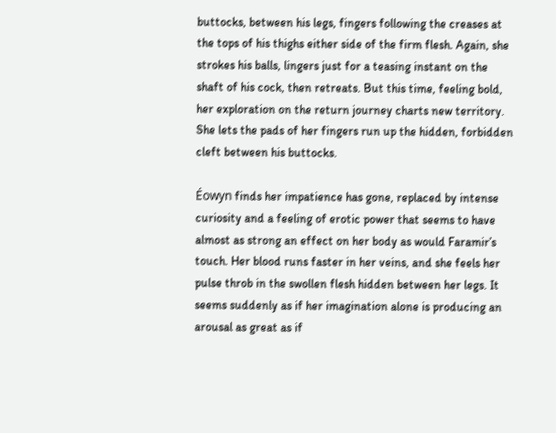buttocks, between his legs, fingers following the creases at the tops of his thighs either side of the firm flesh. Again, she strokes his balls, lingers just for a teasing instant on the shaft of his cock, then retreats. But this time, feeling bold, her exploration on the return journey charts new territory. She lets the pads of her fingers run up the hidden, forbidden cleft between his buttocks.

Éowyn finds her impatience has gone, replaced by intense curiosity and a feeling of erotic power that seems to have almost as strong an effect on her body as would Faramir’s touch. Her blood runs faster in her veins, and she feels her pulse throb in the swollen flesh hidden between her legs. It seems suddenly as if her imagination alone is producing an arousal as great as if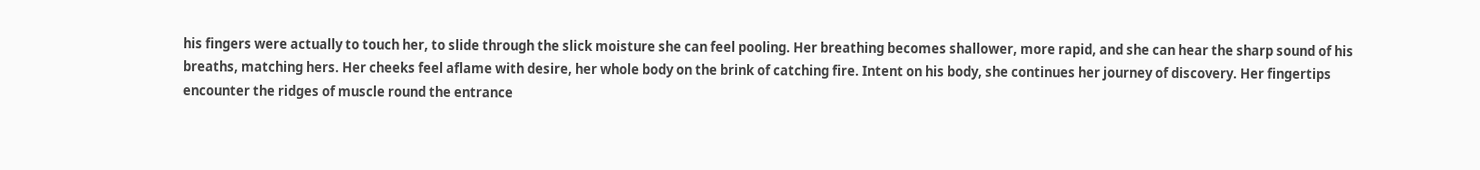his fingers were actually to touch her, to slide through the slick moisture she can feel pooling. Her breathing becomes shallower, more rapid, and she can hear the sharp sound of his breaths, matching hers. Her cheeks feel aflame with desire, her whole body on the brink of catching fire. Intent on his body, she continues her journey of discovery. Her fingertips encounter the ridges of muscle round the entrance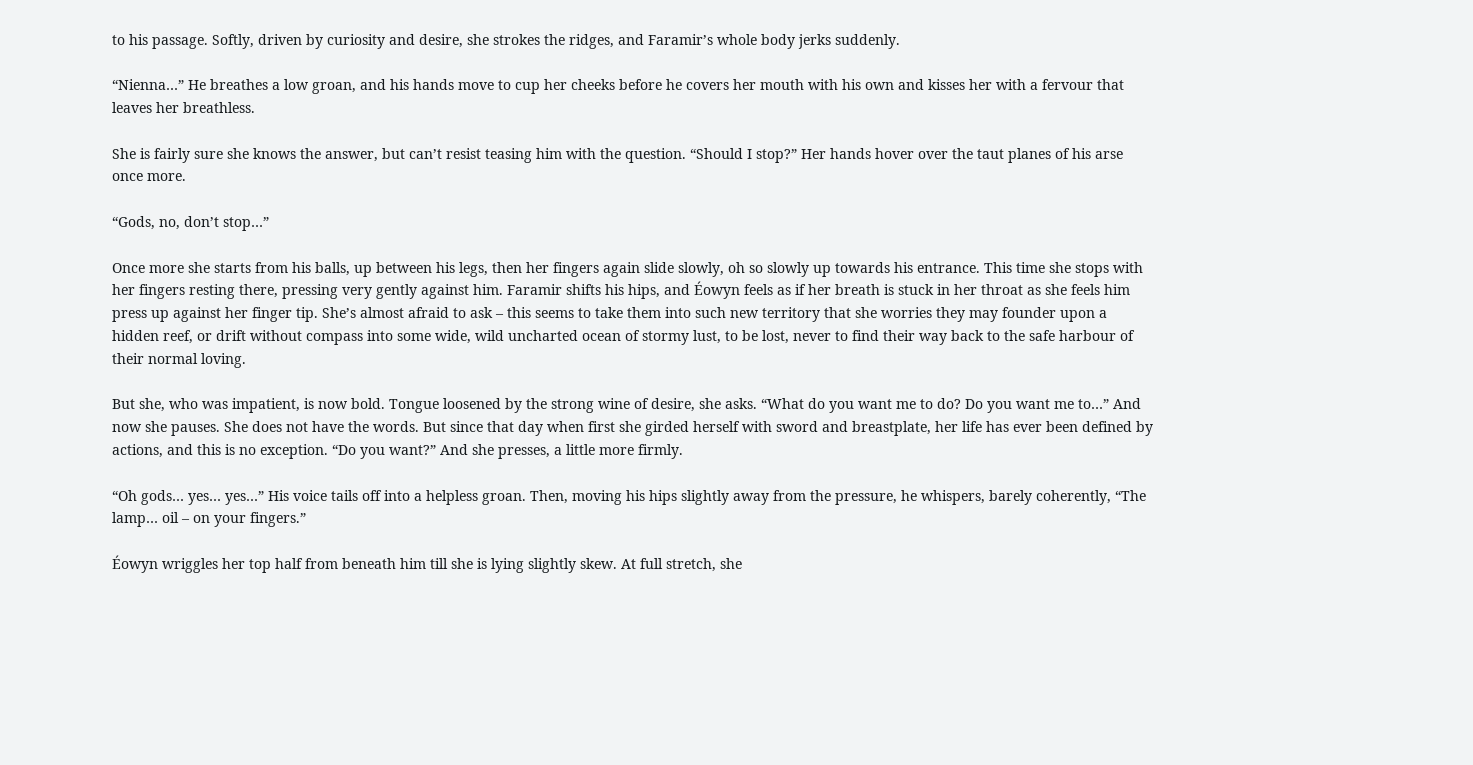to his passage. Softly, driven by curiosity and desire, she strokes the ridges, and Faramir’s whole body jerks suddenly.

“Nienna…” He breathes a low groan, and his hands move to cup her cheeks before he covers her mouth with his own and kisses her with a fervour that leaves her breathless.

She is fairly sure she knows the answer, but can’t resist teasing him with the question. “Should I stop?” Her hands hover over the taut planes of his arse once more.

“Gods, no, don’t stop…”

Once more she starts from his balls, up between his legs, then her fingers again slide slowly, oh so slowly up towards his entrance. This time she stops with her fingers resting there, pressing very gently against him. Faramir shifts his hips, and Éowyn feels as if her breath is stuck in her throat as she feels him press up against her finger tip. She’s almost afraid to ask – this seems to take them into such new territory that she worries they may founder upon a hidden reef, or drift without compass into some wide, wild uncharted ocean of stormy lust, to be lost, never to find their way back to the safe harbour of their normal loving.

But she, who was impatient, is now bold. Tongue loosened by the strong wine of desire, she asks. “What do you want me to do? Do you want me to…” And now she pauses. She does not have the words. But since that day when first she girded herself with sword and breastplate, her life has ever been defined by actions, and this is no exception. “Do you want?” And she presses, a little more firmly.

“Oh gods… yes… yes…” His voice tails off into a helpless groan. Then, moving his hips slightly away from the pressure, he whispers, barely coherently, “The lamp… oil – on your fingers.”

Éowyn wriggles her top half from beneath him till she is lying slightly skew. At full stretch, she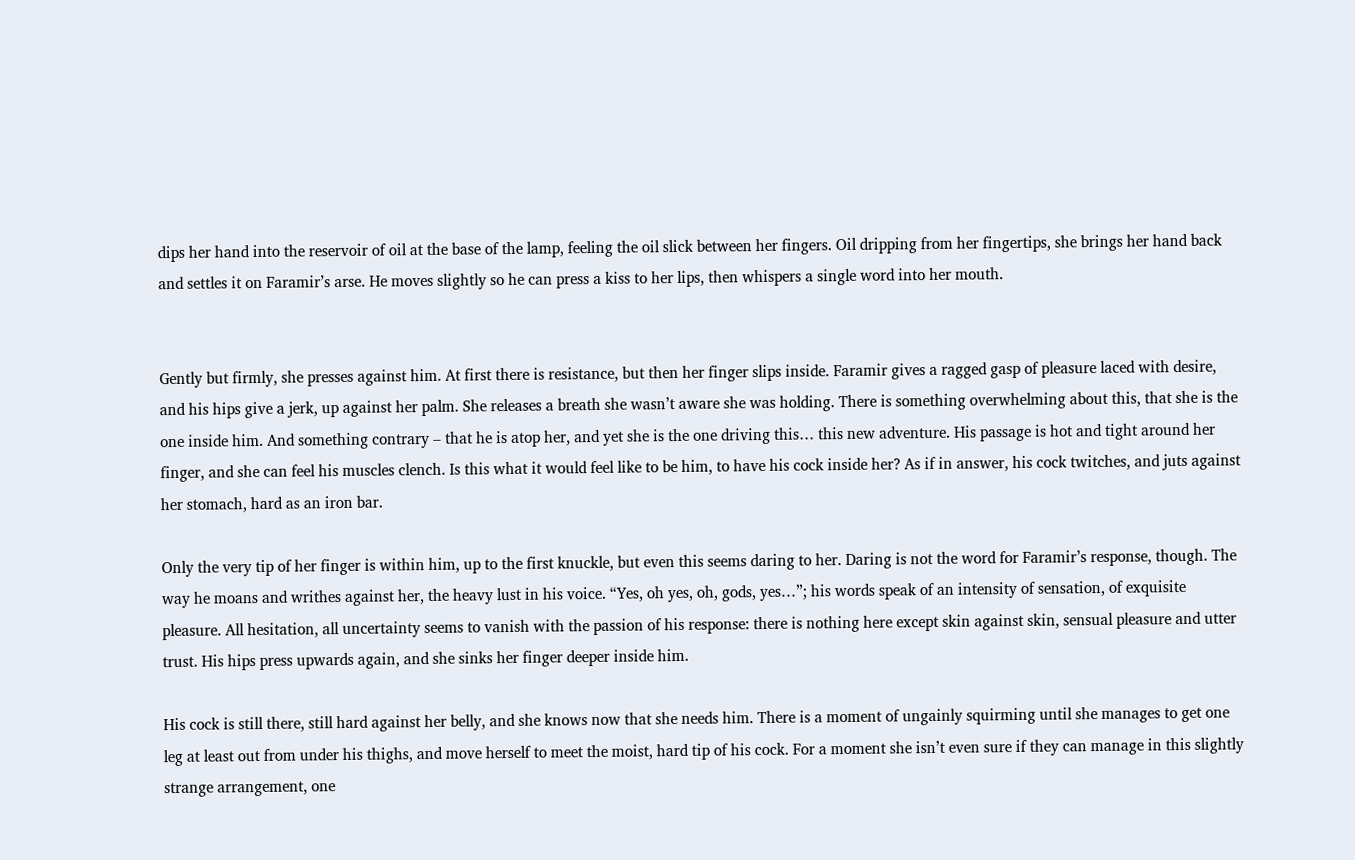dips her hand into the reservoir of oil at the base of the lamp, feeling the oil slick between her fingers. Oil dripping from her fingertips, she brings her hand back and settles it on Faramir’s arse. He moves slightly so he can press a kiss to her lips, then whispers a single word into her mouth.


Gently but firmly, she presses against him. At first there is resistance, but then her finger slips inside. Faramir gives a ragged gasp of pleasure laced with desire, and his hips give a jerk, up against her palm. She releases a breath she wasn’t aware she was holding. There is something overwhelming about this, that she is the one inside him. And something contrary – that he is atop her, and yet she is the one driving this… this new adventure. His passage is hot and tight around her finger, and she can feel his muscles clench. Is this what it would feel like to be him, to have his cock inside her? As if in answer, his cock twitches, and juts against her stomach, hard as an iron bar.

Only the very tip of her finger is within him, up to the first knuckle, but even this seems daring to her. Daring is not the word for Faramir’s response, though. The way he moans and writhes against her, the heavy lust in his voice. “Yes, oh yes, oh, gods, yes…”; his words speak of an intensity of sensation, of exquisite pleasure. All hesitation, all uncertainty seems to vanish with the passion of his response: there is nothing here except skin against skin, sensual pleasure and utter trust. His hips press upwards again, and she sinks her finger deeper inside him.

His cock is still there, still hard against her belly, and she knows now that she needs him. There is a moment of ungainly squirming until she manages to get one leg at least out from under his thighs, and move herself to meet the moist, hard tip of his cock. For a moment she isn’t even sure if they can manage in this slightly strange arrangement, one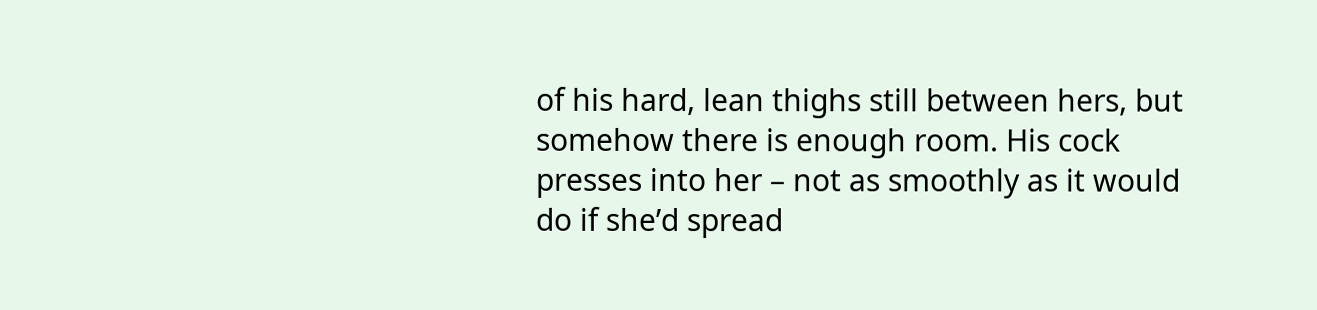of his hard, lean thighs still between hers, but somehow there is enough room. His cock presses into her – not as smoothly as it would do if she’d spread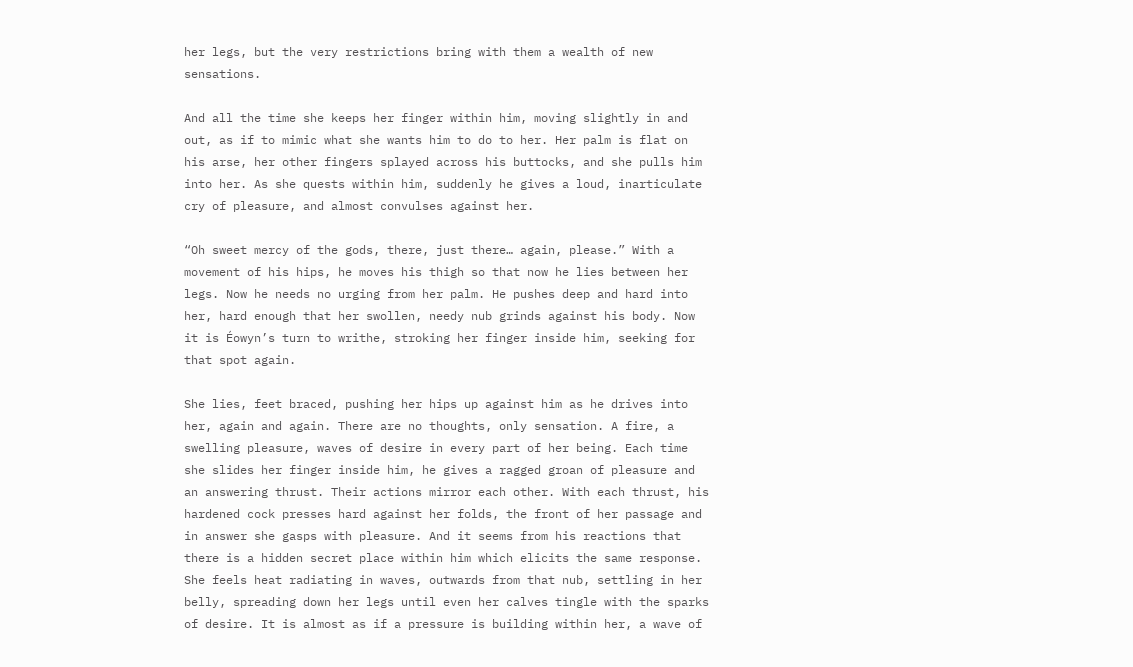her legs, but the very restrictions bring with them a wealth of new sensations.

And all the time she keeps her finger within him, moving slightly in and out, as if to mimic what she wants him to do to her. Her palm is flat on his arse, her other fingers splayed across his buttocks, and she pulls him into her. As she quests within him, suddenly he gives a loud, inarticulate cry of pleasure, and almost convulses against her.

“Oh sweet mercy of the gods, there, just there… again, please.” With a movement of his hips, he moves his thigh so that now he lies between her legs. Now he needs no urging from her palm. He pushes deep and hard into her, hard enough that her swollen, needy nub grinds against his body. Now it is Éowyn’s turn to writhe, stroking her finger inside him, seeking for that spot again.

She lies, feet braced, pushing her hips up against him as he drives into her, again and again. There are no thoughts, only sensation. A fire, a swelling pleasure, waves of desire in every part of her being. Each time she slides her finger inside him, he gives a ragged groan of pleasure and an answering thrust. Their actions mirror each other. With each thrust, his hardened cock presses hard against her folds, the front of her passage and in answer she gasps with pleasure. And it seems from his reactions that there is a hidden secret place within him which elicits the same response. She feels heat radiating in waves, outwards from that nub, settling in her belly, spreading down her legs until even her calves tingle with the sparks of desire. It is almost as if a pressure is building within her, a wave of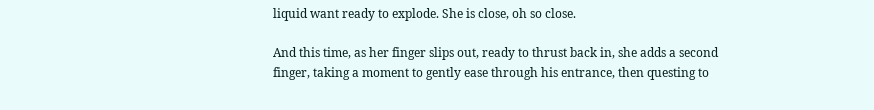liquid want ready to explode. She is close, oh so close.

And this time, as her finger slips out, ready to thrust back in, she adds a second finger, taking a moment to gently ease through his entrance, then questing to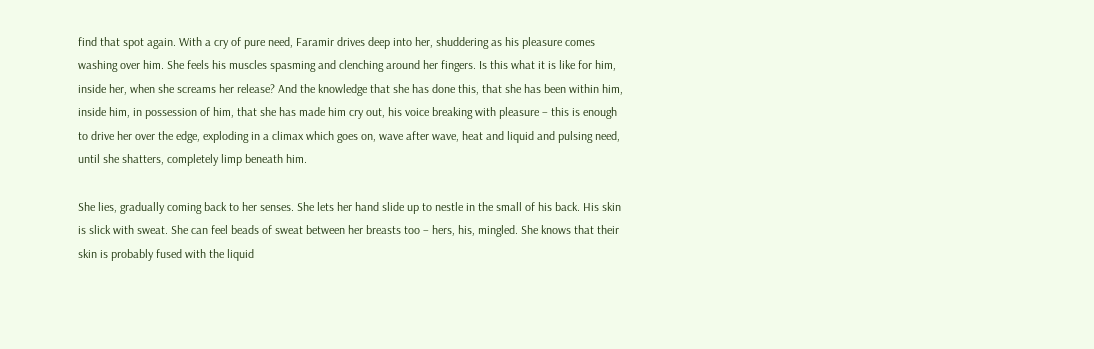find that spot again. With a cry of pure need, Faramir drives deep into her, shuddering as his pleasure comes washing over him. She feels his muscles spasming and clenching around her fingers. Is this what it is like for him, inside her, when she screams her release? And the knowledge that she has done this, that she has been within him, inside him, in possession of him, that she has made him cry out, his voice breaking with pleasure – this is enough to drive her over the edge, exploding in a climax which goes on, wave after wave, heat and liquid and pulsing need, until she shatters, completely limp beneath him.

She lies, gradually coming back to her senses. She lets her hand slide up to nestle in the small of his back. His skin is slick with sweat. She can feel beads of sweat between her breasts too – hers, his, mingled. She knows that their skin is probably fused with the liquid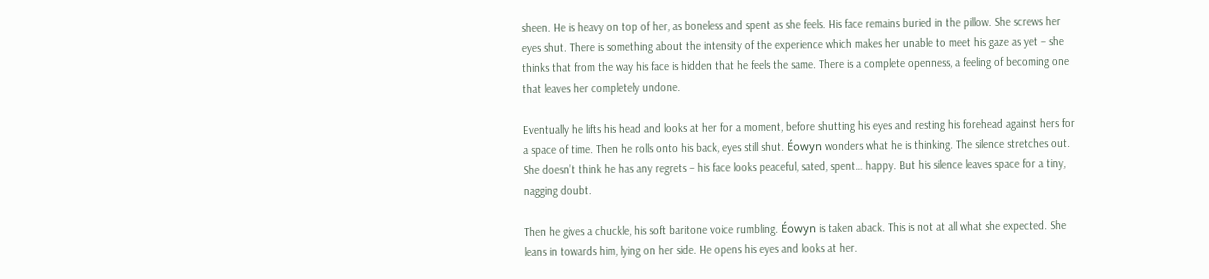sheen. He is heavy on top of her, as boneless and spent as she feels. His face remains buried in the pillow. She screws her eyes shut. There is something about the intensity of the experience which makes her unable to meet his gaze as yet – she thinks that from the way his face is hidden that he feels the same. There is a complete openness, a feeling of becoming one that leaves her completely undone.

Eventually he lifts his head and looks at her for a moment, before shutting his eyes and resting his forehead against hers for a space of time. Then he rolls onto his back, eyes still shut. Éowyn wonders what he is thinking. The silence stretches out. She doesn’t think he has any regrets – his face looks peaceful, sated, spent… happy. But his silence leaves space for a tiny, nagging doubt.

Then he gives a chuckle, his soft baritone voice rumbling. Éowyn is taken aback. This is not at all what she expected. She leans in towards him, lying on her side. He opens his eyes and looks at her.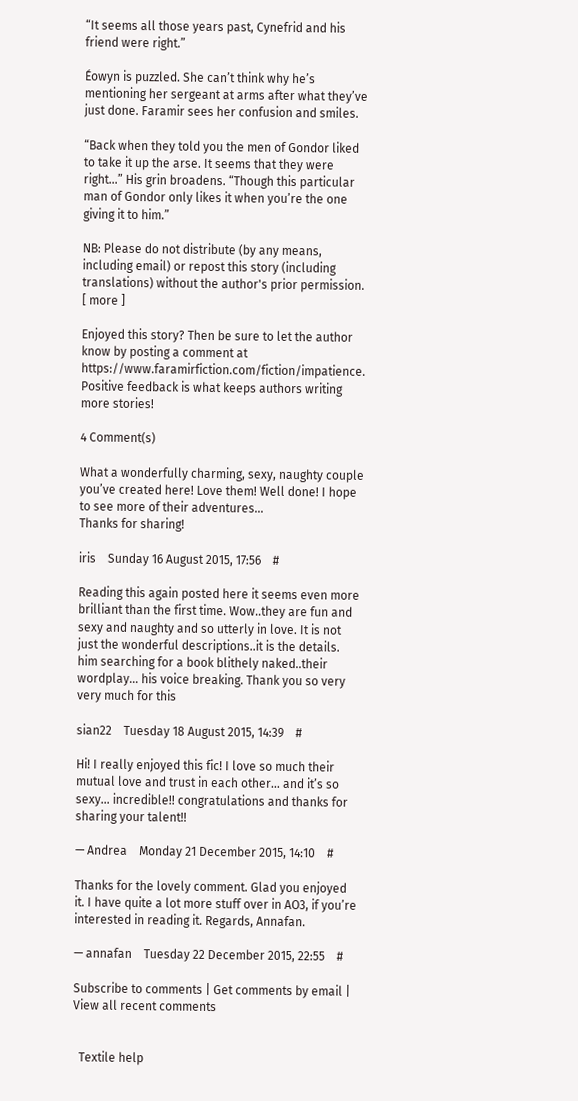“It seems all those years past, Cynefrid and his friend were right.”

Éowyn is puzzled. She can’t think why he’s mentioning her sergeant at arms after what they’ve just done. Faramir sees her confusion and smiles.

“Back when they told you the men of Gondor liked to take it up the arse. It seems that they were right…” His grin broadens. “Though this particular man of Gondor only likes it when you’re the one giving it to him.”

NB: Please do not distribute (by any means, including email) or repost this story (including translations) without the author's prior permission. [ more ]

Enjoyed this story? Then be sure to let the author know by posting a comment at https://www.faramirfiction.com/fiction/impatience. Positive feedback is what keeps authors writing more stories!

4 Comment(s)

What a wonderfully charming, sexy, naughty couple you’ve created here! Love them! Well done! I hope to see more of their adventures…
Thanks for sharing!

iris    Sunday 16 August 2015, 17:56    #

Reading this again posted here it seems even more brilliant than the first time. Wow..they are fun and sexy and naughty and so utterly in love. It is not just the wonderful descriptions..it is the details. him searching for a book blithely naked..their wordplay… his voice breaking. Thank you so very very much for this

sian22    Tuesday 18 August 2015, 14:39    #

Hi! I really enjoyed this fic! I love so much their mutual love and trust in each other… and it’s so sexy… incredible!! congratulations and thanks for sharing your talent!!

— Andrea    Monday 21 December 2015, 14:10    #

Thanks for the lovely comment. Glad you enjoyed it. I have quite a lot more stuff over in AO3, if you’re interested in reading it. Regards, Annafan.

— annafan    Tuesday 22 December 2015, 22:55    #

Subscribe to comments | Get comments by email | View all recent comments


  Textile help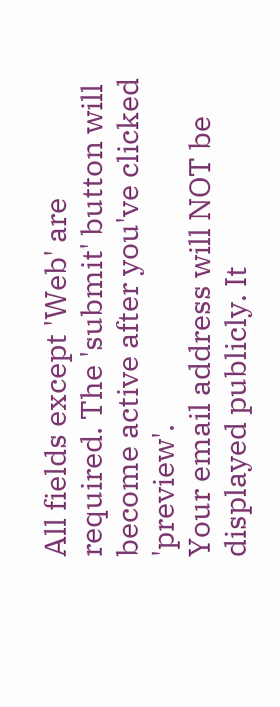All fields except 'Web' are required. The 'submit' button will become active after you've clicked 'preview'.
Your email address will NOT be displayed publicly. It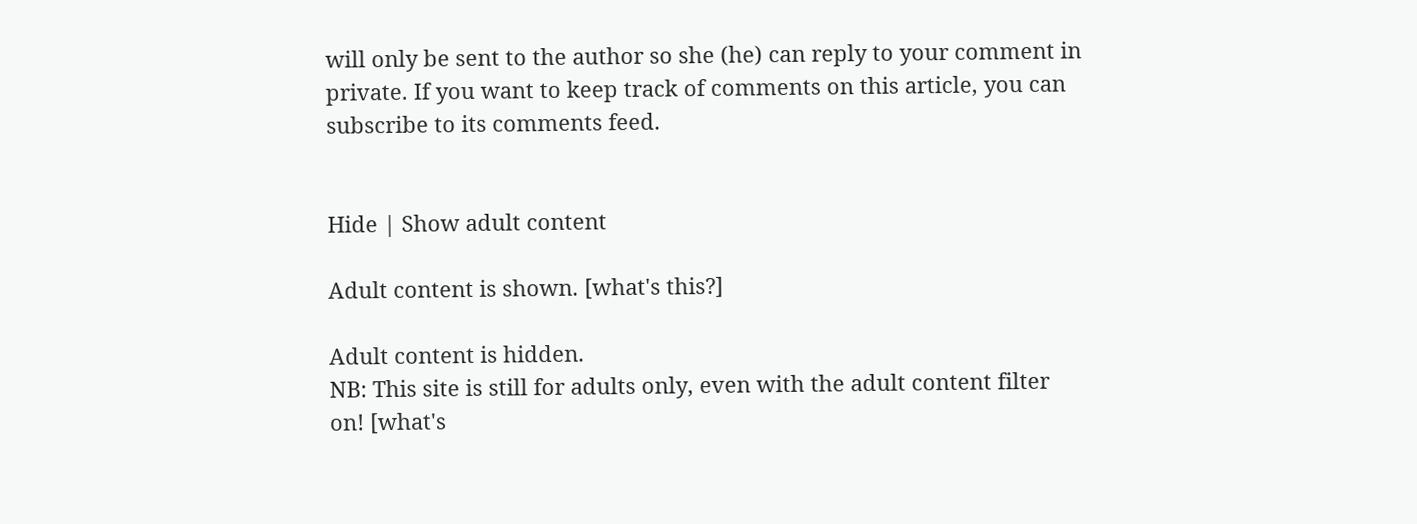will only be sent to the author so she (he) can reply to your comment in private. If you want to keep track of comments on this article, you can subscribe to its comments feed.


Hide | Show adult content

Adult content is shown. [what's this?]

Adult content is hidden.
NB: This site is still for adults only, even with the adult content filter on! [what's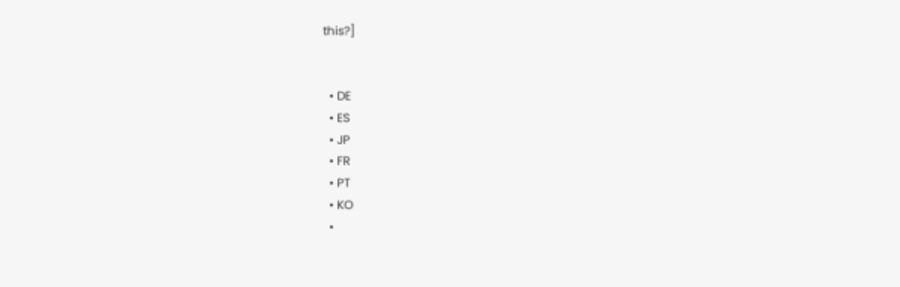this?]


  • DE
  • ES
  • JP
  • FR
  • PT
  • KO
  •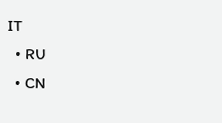IT
  • RU
  • CN